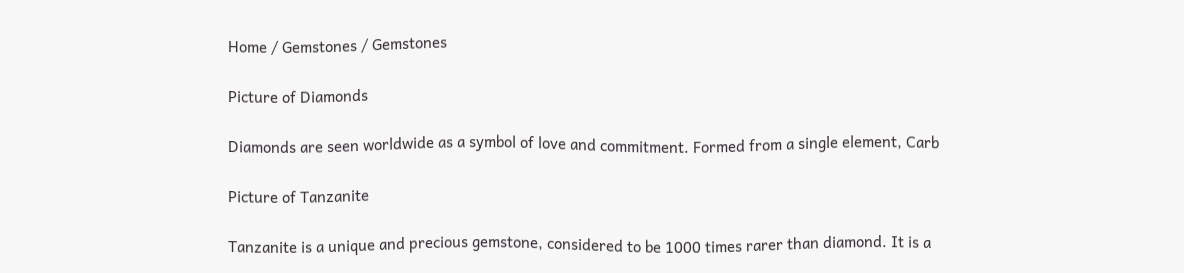Home / Gemstones / Gemstones

Picture of Diamonds

Diamonds are seen worldwide as a symbol of love and commitment. Formed from a single element, Carb

Picture of Tanzanite

Tanzanite is a unique and precious gemstone, considered to be 1000 times rarer than diamond. It is a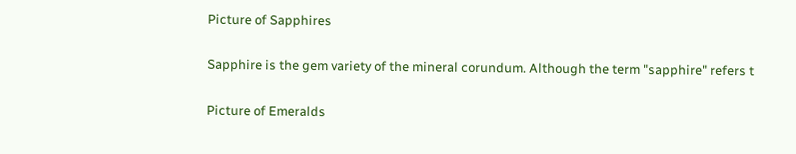Picture of Sapphires

Sapphire is the gem variety of the mineral corundum. Although the term "sapphire" refers t

Picture of Emeralds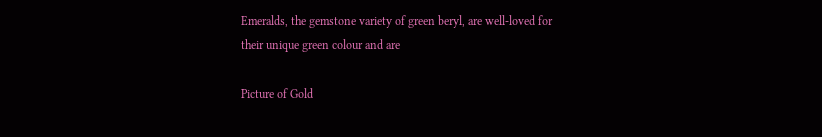Emeralds, the gemstone variety of green beryl, are well-loved for their unique green colour and are

Picture of Gold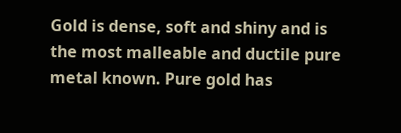Gold is dense, soft and shiny and is the most malleable and ductile pure metal known. Pure gold has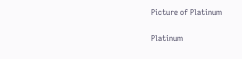Picture of Platinum

Platinum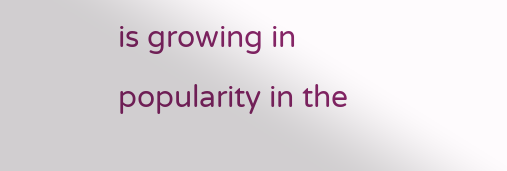is growing in popularity in the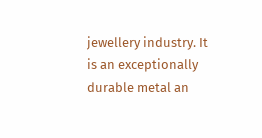jewellery industry. It is an exceptionally durable metal an